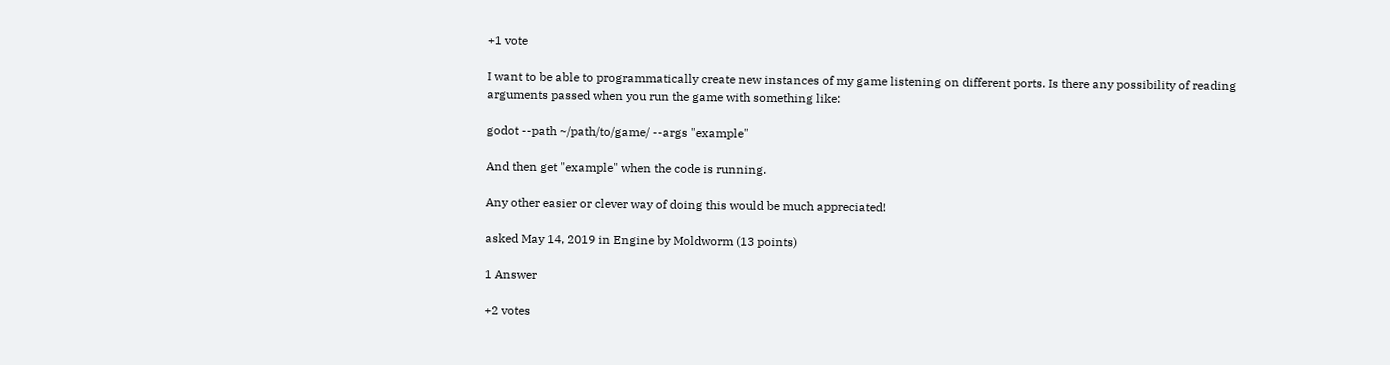+1 vote

I want to be able to programmatically create new instances of my game listening on different ports. Is there any possibility of reading arguments passed when you run the game with something like:

godot --path ~/path/to/game/ --args "example"

And then get "example" when the code is running.

Any other easier or clever way of doing this would be much appreciated!

asked May 14, 2019 in Engine by Moldworm (13 points)

1 Answer

+2 votes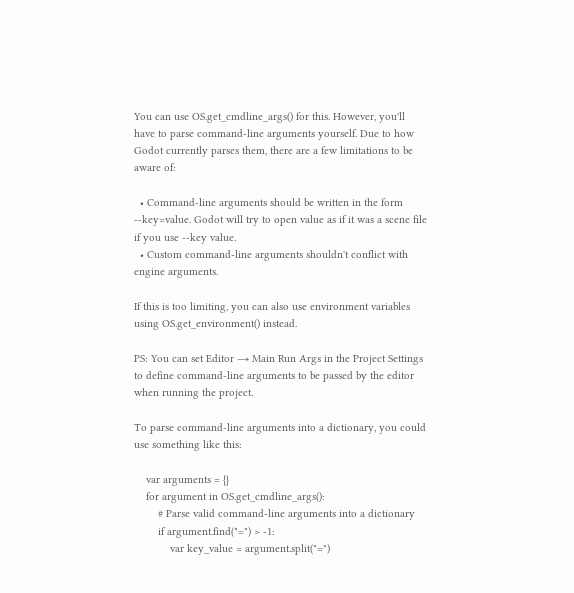You can use OS.get_cmdline_args() for this. However, you'll have to parse command-line arguments yourself. Due to how Godot currently parses them, there are a few limitations to be aware of:

  • Command-line arguments should be written in the form --key=value. Godot will try to open value as if it was a scene file if you use --key value.
  • Custom command-line arguments shouldn't conflict with engine arguments.

If this is too limiting, you can also use environment variables using OS.get_environment() instead.

PS: You can set Editor → Main Run Args in the Project Settings to define command-line arguments to be passed by the editor when running the project.

To parse command-line arguments into a dictionary, you could use something like this:

    var arguments = {}
    for argument in OS.get_cmdline_args():
        # Parse valid command-line arguments into a dictionary
        if argument.find("=") > -1:
            var key_value = argument.split("=")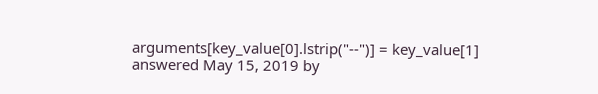arguments[key_value[0].lstrip("--")] = key_value[1]
answered May 15, 2019 by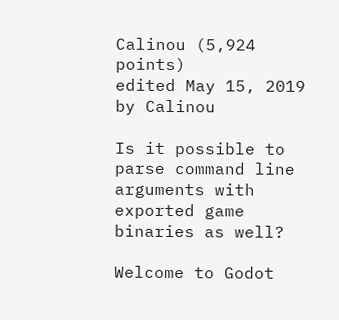Calinou (5,924 points)
edited May 15, 2019 by Calinou

Is it possible to parse command line arguments with exported game binaries as well?

Welcome to Godot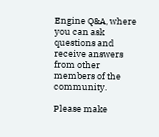Engine Q&A, where you can ask questions and receive answers from other members of the community.

Please make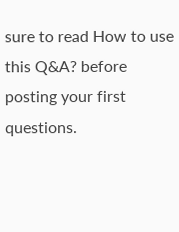sure to read How to use this Q&A? before posting your first questions.